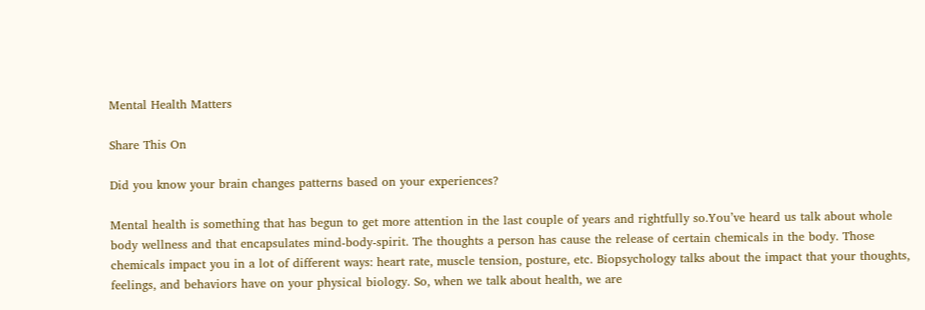Mental Health Matters

Share This On

Did you know your brain changes patterns based on your experiences?

Mental health is something that has begun to get more attention in the last couple of years and rightfully so.You’ve heard us talk about whole body wellness and that encapsulates mind-body-spirit. The thoughts a person has cause the release of certain chemicals in the body. Those chemicals impact you in a lot of different ways: heart rate, muscle tension, posture, etc. Biopsychology talks about the impact that your thoughts, feelings, and behaviors have on your physical biology. So, when we talk about health, we are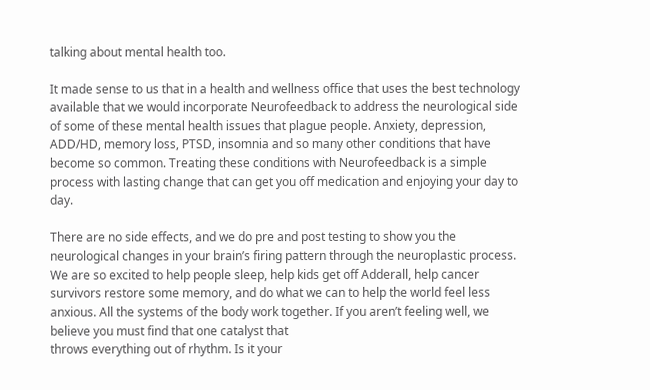talking about mental health too.

It made sense to us that in a health and wellness office that uses the best technology available that we would incorporate Neurofeedback to address the neurological side of some of these mental health issues that plague people. Anxiety, depression, ADD/HD, memory loss, PTSD, insomnia and so many other conditions that have become so common. Treating these conditions with Neurofeedback is a simple process with lasting change that can get you off medication and enjoying your day to day.

There are no side effects, and we do pre and post testing to show you the neurological changes in your brain’s firing pattern through the neuroplastic process. We are so excited to help people sleep, help kids get off Adderall, help cancer survivors restore some memory, and do what we can to help the world feel less anxious. All the systems of the body work together. If you aren’t feeling well, we believe you must find that one catalyst that
throws everything out of rhythm. Is it your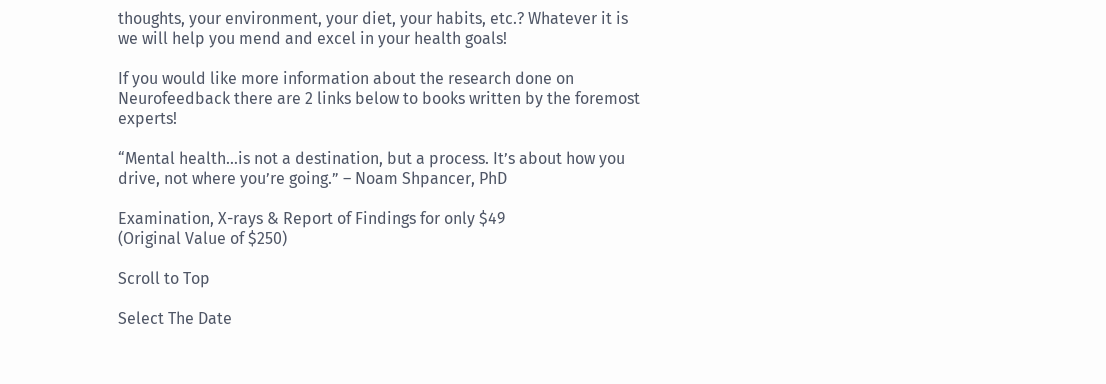thoughts, your environment, your diet, your habits, etc.? Whatever it is we will help you mend and excel in your health goals!

If you would like more information about the research done on Neurofeedback there are 2 links below to books written by the foremost experts!

“Mental health…is not a destination, but a process. It’s about how you drive, not where you’re going.” – Noam Shpancer, PhD

Examination, X-rays & Report of Findings for only $49
(Original Value of $250)

Scroll to Top

Select The Date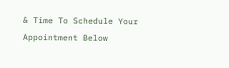& Time To Schedule Your Appointment Below